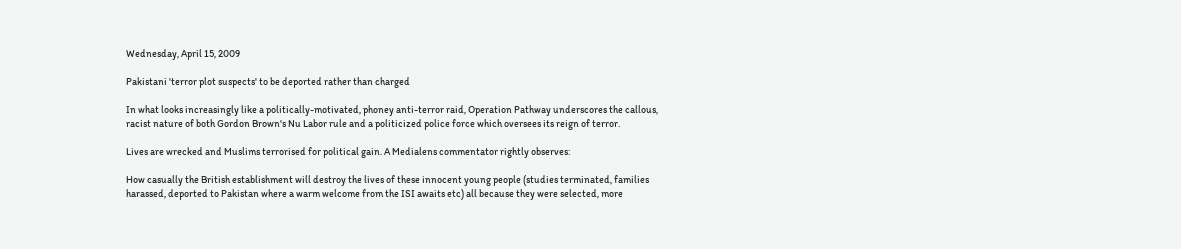Wednesday, April 15, 2009

Pakistani 'terror plot suspects' to be deported rather than charged

In what looks increasingly like a politically-motivated, phoney anti-terror raid, Operation Pathway underscores the callous, racist nature of both Gordon Brown's Nu Labor rule and a politicized police force which oversees its reign of terror.

Lives are wrecked and Muslims terrorised for political gain. A Medialens commentator rightly observes:

How casually the British establishment will destroy the lives of these innocent young people (studies terminated, families harassed, deported to Pakistan where a warm welcome from the ISI awaits etc) all because they were selected, more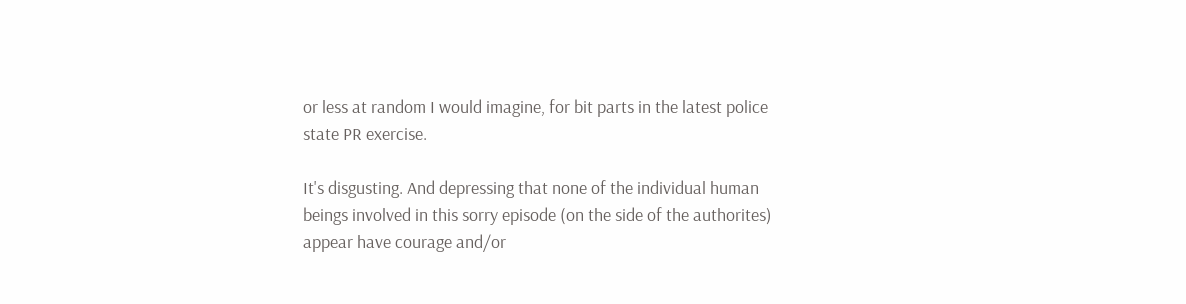or less at random I would imagine, for bit parts in the latest police state PR exercise.

It's disgusting. And depressing that none of the individual human beings involved in this sorry episode (on the side of the authorites) appear have courage and/or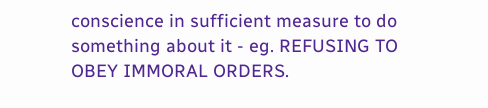conscience in sufficient measure to do something about it - eg. REFUSING TO OBEY IMMORAL ORDERS.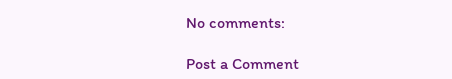No comments:

Post a Comment